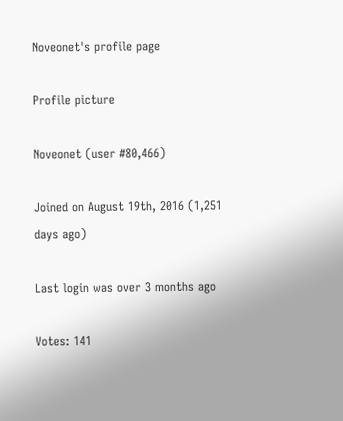Noveonet's profile page

Profile picture

Noveonet (user #80,466)

Joined on August 19th, 2016 (1,251 days ago)

Last login was over 3 months ago

Votes: 141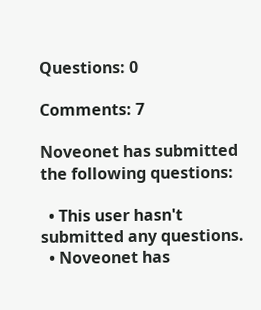Questions: 0

Comments: 7

Noveonet has submitted the following questions:

  • This user hasn't submitted any questions.
  • Noveonet has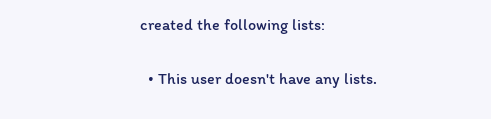created the following lists:

  • This user doesn't have any lists.